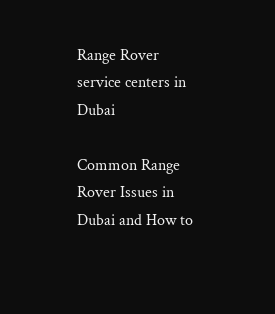Range Rover service centers in Dubai

Common Range Rover Issues in Dubai and How to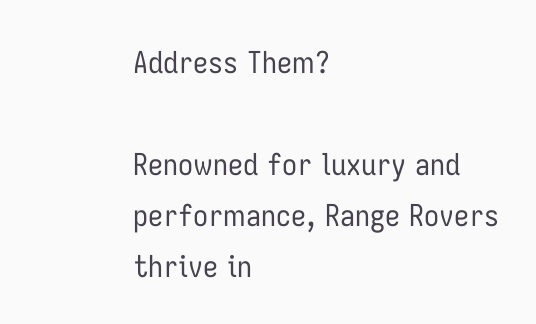Address Them?

Renowned for luxury and performance, Range Rovers thrive in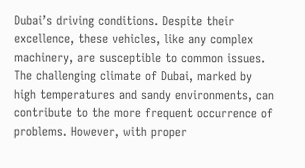Dubai’s driving conditions. Despite their excellence, these vehicles, like any complex machinery, are susceptible to common issues. The challenging climate of Dubai, marked by high temperatures and sandy environments, can contribute to the more frequent occurrence of problems. However, with proper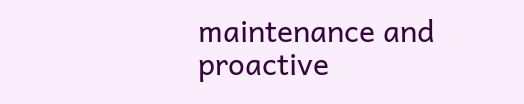maintenance and proactive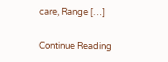care, Range […]

Continue Reading